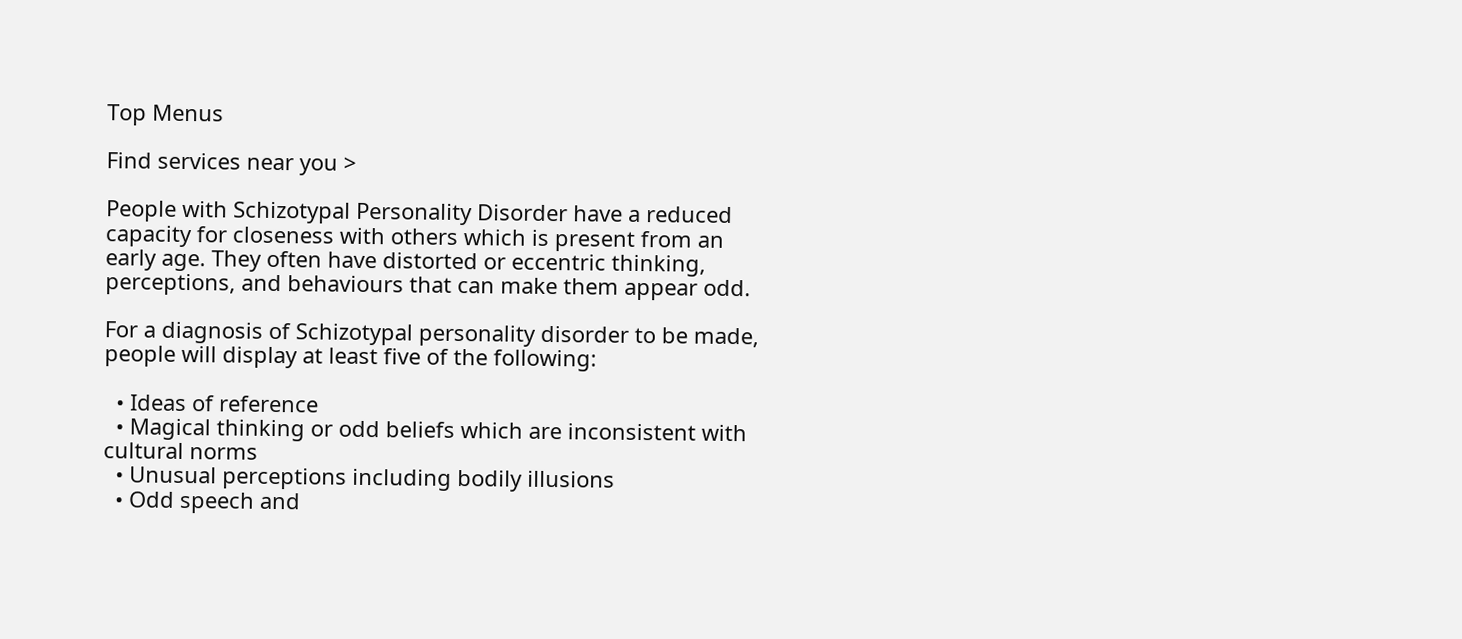Top Menus

Find services near you >

People with Schizotypal Personality Disorder have a reduced capacity for closeness with others which is present from an early age. They often have distorted or eccentric thinking, perceptions, and behaviours that can make them appear odd.

For a diagnosis of Schizotypal personality disorder to be made, people will display at least five of the following:

  • Ideas of reference
  • Magical thinking or odd beliefs which are inconsistent with cultural norms
  • Unusual perceptions including bodily illusions
  • Odd speech and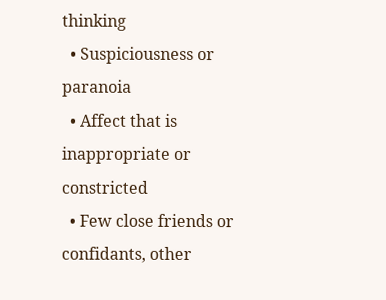thinking
  • Suspiciousness or paranoia
  • Affect that is inappropriate or constricted
  • Few close friends or confidants, other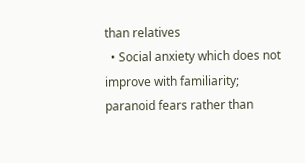than relatives
  • Social anxiety which does not improve with familiarity; paranoid fears rather than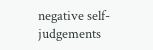negative self-judgements